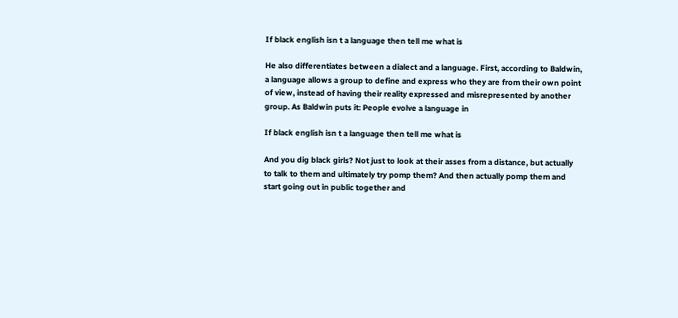If black english isn t a language then tell me what is

He also differentiates between a dialect and a language. First, according to Baldwin, a language allows a group to define and express who they are from their own point of view, instead of having their reality expressed and misrepresented by another group. As Baldwin puts it: People evolve a language in

If black english isn t a language then tell me what is

And you dig black girls? Not just to look at their asses from a distance, but actually to talk to them and ultimately try pomp them? And then actually pomp them and start going out in public together and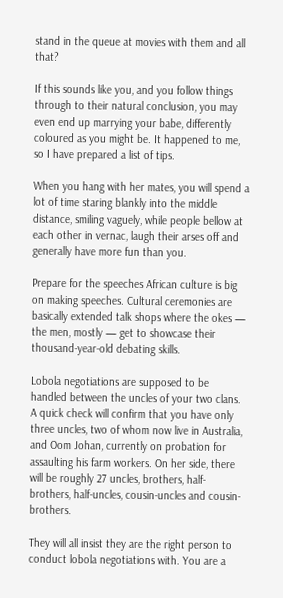stand in the queue at movies with them and all that?

If this sounds like you, and you follow things through to their natural conclusion, you may even end up marrying your babe, differently coloured as you might be. It happened to me, so I have prepared a list of tips.

When you hang with her mates, you will spend a lot of time staring blankly into the middle distance, smiling vaguely, while people bellow at each other in vernac, laugh their arses off and generally have more fun than you.

Prepare for the speeches African culture is big on making speeches. Cultural ceremonies are basically extended talk shops where the okes — the men, mostly — get to showcase their thousand-year-old debating skills.

Lobola negotiations are supposed to be handled between the uncles of your two clans. A quick check will confirm that you have only three uncles, two of whom now live in Australia, and Oom Johan, currently on probation for assaulting his farm workers. On her side, there will be roughly 27 uncles, brothers, half-brothers, half-uncles, cousin-uncles and cousin-brothers.

They will all insist they are the right person to conduct lobola negotiations with. You are a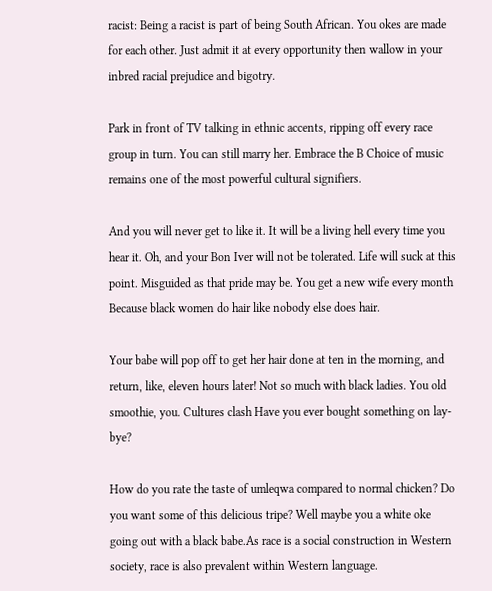racist: Being a racist is part of being South African. You okes are made for each other. Just admit it at every opportunity then wallow in your inbred racial prejudice and bigotry.

Park in front of TV talking in ethnic accents, ripping off every race group in turn. You can still marry her. Embrace the B Choice of music remains one of the most powerful cultural signifiers.

And you will never get to like it. It will be a living hell every time you hear it. Oh, and your Bon Iver will not be tolerated. Life will suck at this point. Misguided as that pride may be. You get a new wife every month Because black women do hair like nobody else does hair.

Your babe will pop off to get her hair done at ten in the morning, and return, like, eleven hours later! Not so much with black ladies. You old smoothie, you. Cultures clash Have you ever bought something on lay-bye?

How do you rate the taste of umleqwa compared to normal chicken? Do you want some of this delicious tripe? Well maybe you a white oke going out with a black babe.As race is a social construction in Western society, race is also prevalent within Western language.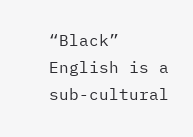“Black” English is a sub-cultural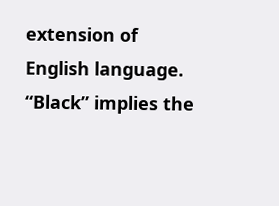extension of English language. “Black” implies the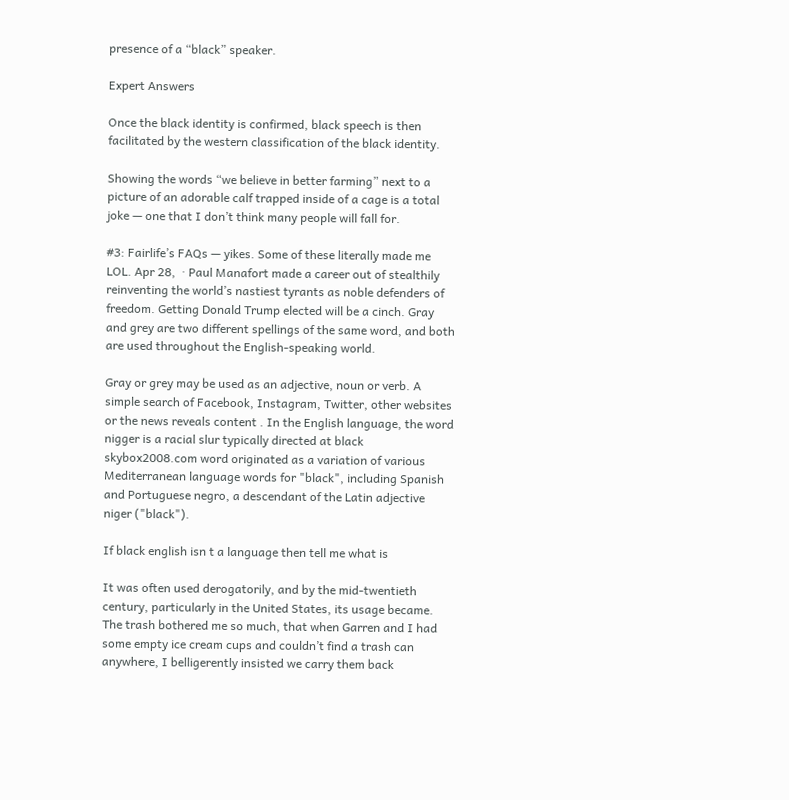presence of a “black” speaker.

Expert Answers

Once the black identity is confirmed, black speech is then facilitated by the western classification of the black identity.

Showing the words “we believe in better farming” next to a picture of an adorable calf trapped inside of a cage is a total joke — one that I don’t think many people will fall for.

#3: Fairlife’s FAQs — yikes. Some of these literally made me LOL. Apr 28,  · Paul Manafort made a career out of stealthily reinventing the world’s nastiest tyrants as noble defenders of freedom. Getting Donald Trump elected will be a cinch. Gray and grey are two different spellings of the same word, and both are used throughout the English-speaking world.

Gray or grey may be used as an adjective, noun or verb. A simple search of Facebook, Instagram, Twitter, other websites or the news reveals content . In the English language, the word nigger is a racial slur typically directed at black skybox2008.com word originated as a variation of various Mediterranean language words for "black", including Spanish and Portuguese negro, a descendant of the Latin adjective niger ("black").

If black english isn t a language then tell me what is

It was often used derogatorily, and by the mid-twentieth century, particularly in the United States, its usage became. The trash bothered me so much, that when Garren and I had some empty ice cream cups and couldn’t find a trash can anywhere, I belligerently insisted we carry them back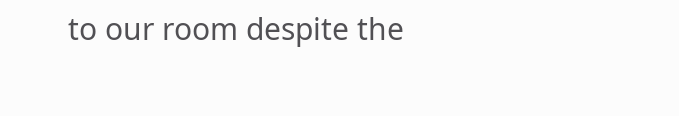to our room despite the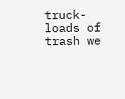truck-loads of trash we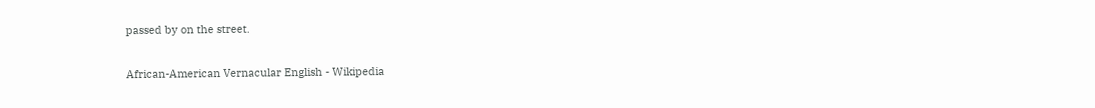passed by on the street.

African-American Vernacular English - Wikipedia